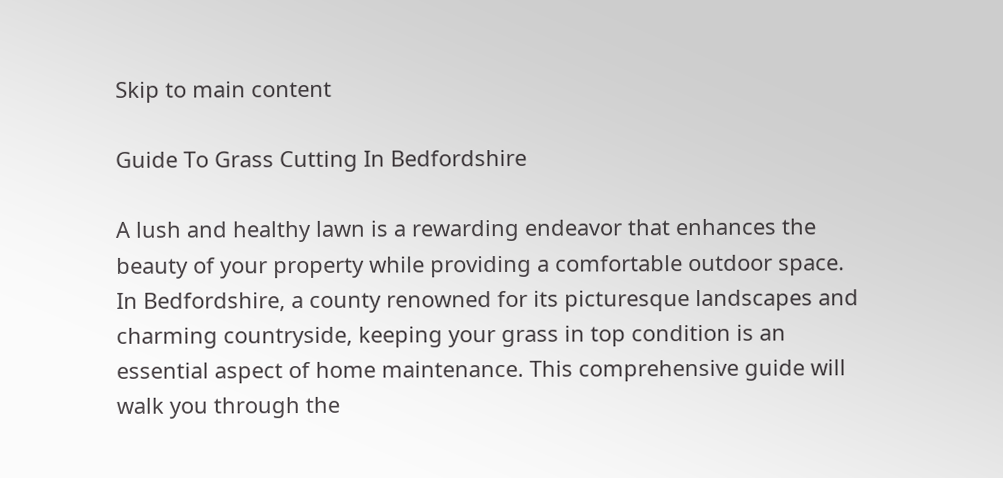Skip to main content

Guide To Grass Cutting In Bedfordshire

A lush and healthy lawn is a rewarding endeavor that enhances the beauty of your property while providing a comfortable outdoor space. In Bedfordshire, a county renowned for its picturesque landscapes and charming countryside, keeping your grass in top condition is an essential aspect of home maintenance. This comprehensive guide will walk you through the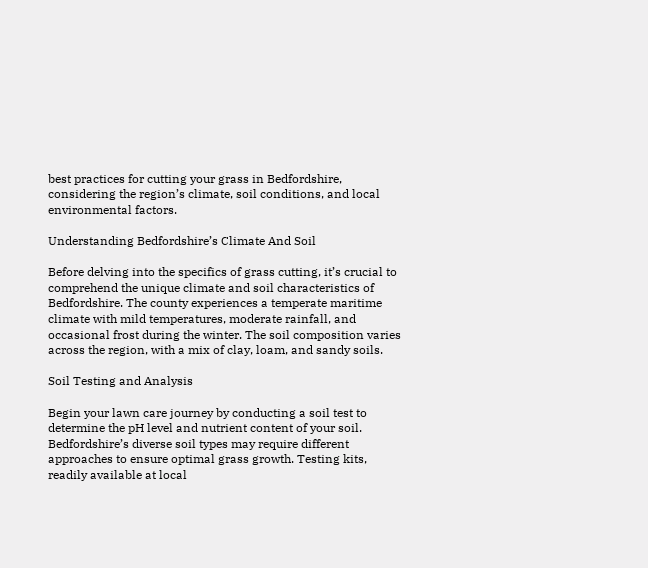best practices for cutting your grass in Bedfordshire, considering the region’s climate, soil conditions, and local environmental factors.

Understanding Bedfordshire’s Climate And Soil

Before delving into the specifics of grass cutting, it’s crucial to comprehend the unique climate and soil characteristics of Bedfordshire. The county experiences a temperate maritime climate with mild temperatures, moderate rainfall, and occasional frost during the winter. The soil composition varies across the region, with a mix of clay, loam, and sandy soils.

Soil Testing and Analysis

Begin your lawn care journey by conducting a soil test to determine the pH level and nutrient content of your soil. Bedfordshire’s diverse soil types may require different approaches to ensure optimal grass growth. Testing kits, readily available at local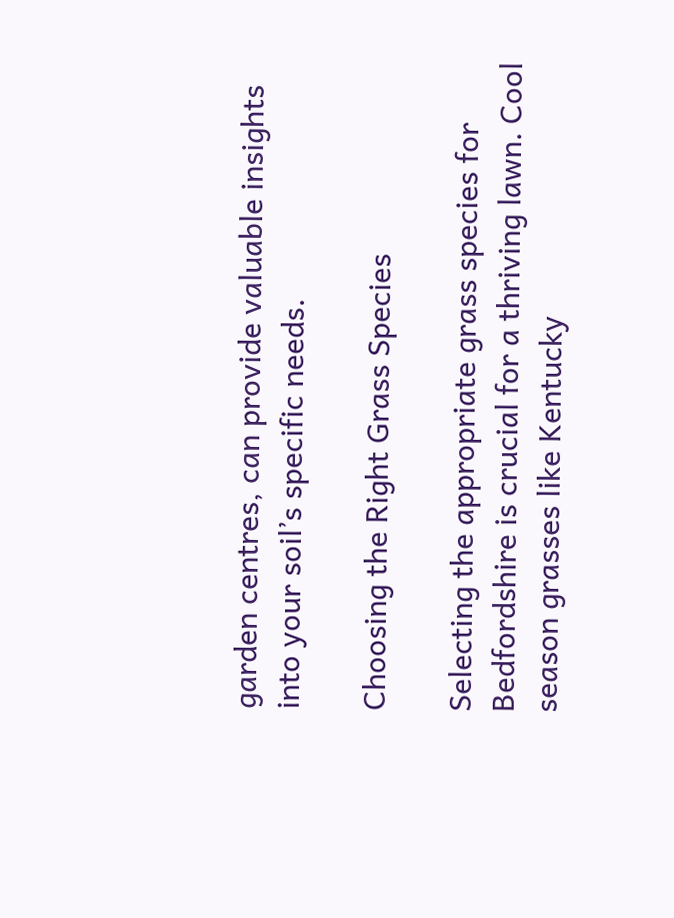garden centres, can provide valuable insights into your soil’s specific needs.

Choosing the Right Grass Species

Selecting the appropriate grass species for Bedfordshire is crucial for a thriving lawn. Cool season grasses like Kentucky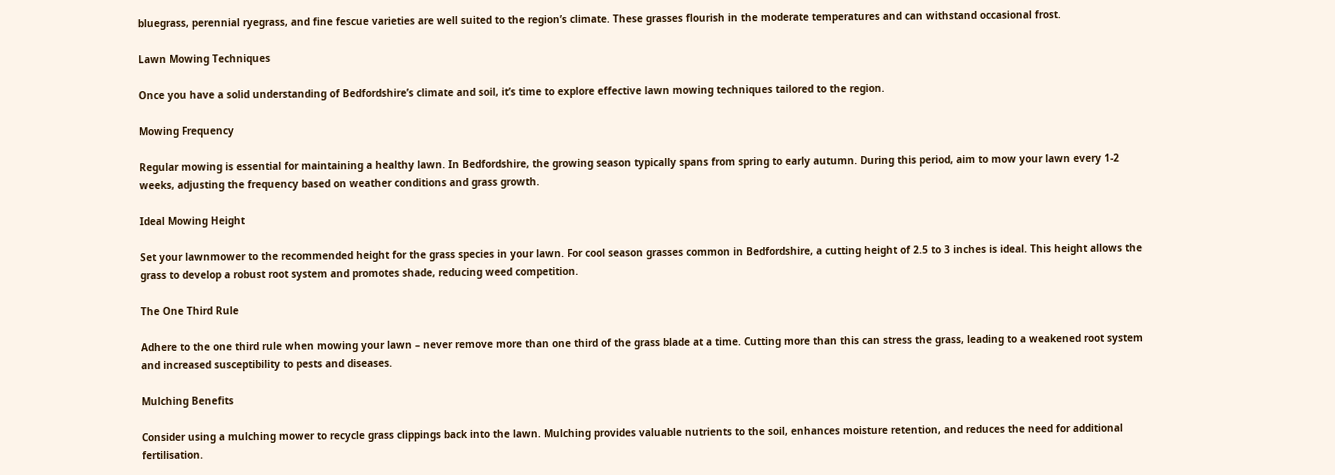bluegrass, perennial ryegrass, and fine fescue varieties are well suited to the region’s climate. These grasses flourish in the moderate temperatures and can withstand occasional frost.

Lawn Mowing Techniques

Once you have a solid understanding of Bedfordshire’s climate and soil, it’s time to explore effective lawn mowing techniques tailored to the region.

Mowing Frequency

Regular mowing is essential for maintaining a healthy lawn. In Bedfordshire, the growing season typically spans from spring to early autumn. During this period, aim to mow your lawn every 1-2 weeks, adjusting the frequency based on weather conditions and grass growth.

Ideal Mowing Height

Set your lawnmower to the recommended height for the grass species in your lawn. For cool season grasses common in Bedfordshire, a cutting height of 2.5 to 3 inches is ideal. This height allows the grass to develop a robust root system and promotes shade, reducing weed competition.

The One Third Rule

Adhere to the one third rule when mowing your lawn – never remove more than one third of the grass blade at a time. Cutting more than this can stress the grass, leading to a weakened root system and increased susceptibility to pests and diseases.

Mulching Benefits

Consider using a mulching mower to recycle grass clippings back into the lawn. Mulching provides valuable nutrients to the soil, enhances moisture retention, and reduces the need for additional fertilisation.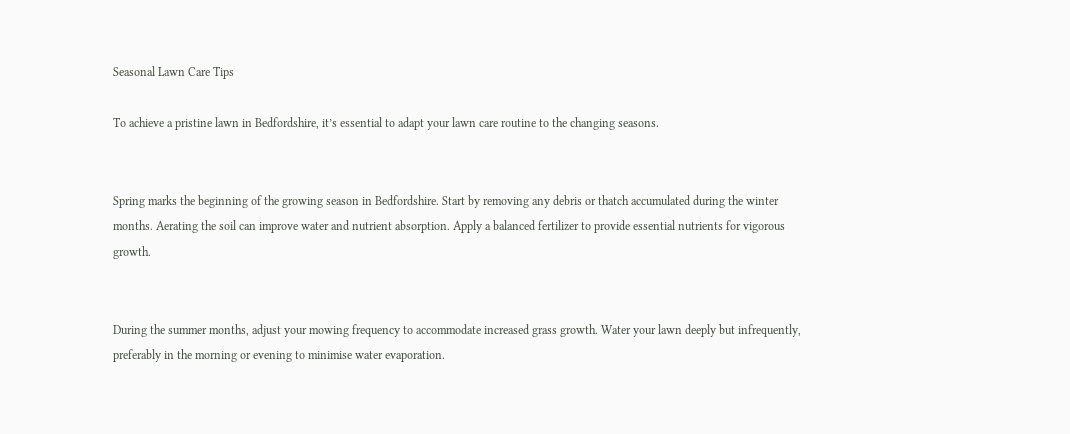Seasonal Lawn Care Tips

To achieve a pristine lawn in Bedfordshire, it’s essential to adapt your lawn care routine to the changing seasons.


Spring marks the beginning of the growing season in Bedfordshire. Start by removing any debris or thatch accumulated during the winter months. Aerating the soil can improve water and nutrient absorption. Apply a balanced fertilizer to provide essential nutrients for vigorous growth.


During the summer months, adjust your mowing frequency to accommodate increased grass growth. Water your lawn deeply but infrequently, preferably in the morning or evening to minimise water evaporation.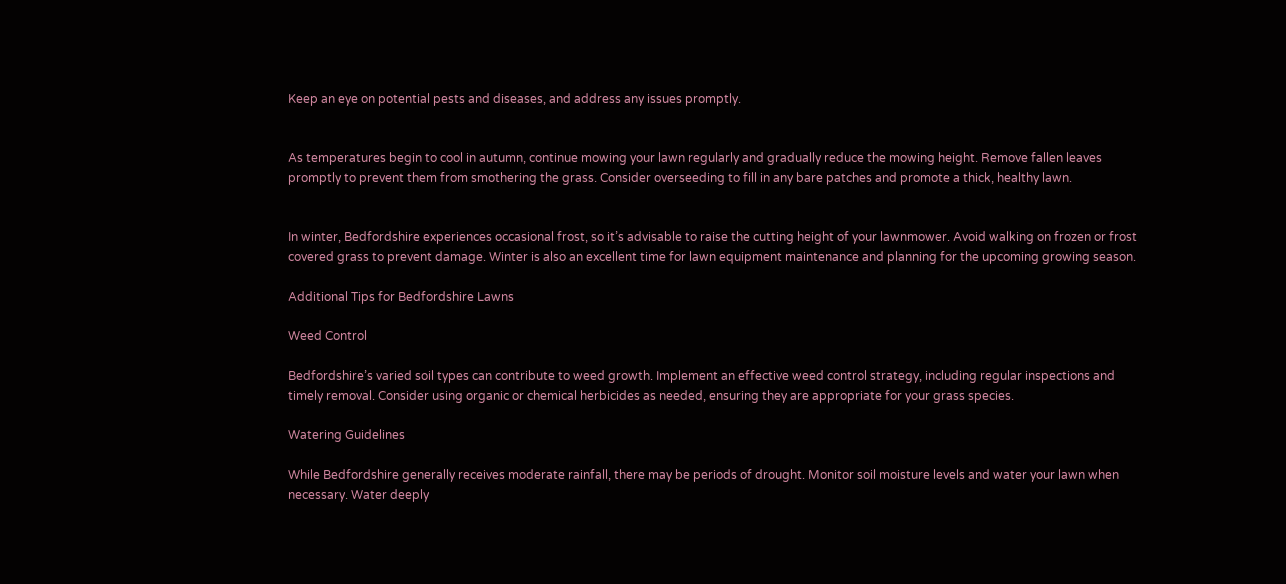Keep an eye on potential pests and diseases, and address any issues promptly.


As temperatures begin to cool in autumn, continue mowing your lawn regularly and gradually reduce the mowing height. Remove fallen leaves promptly to prevent them from smothering the grass. Consider overseeding to fill in any bare patches and promote a thick, healthy lawn.


In winter, Bedfordshire experiences occasional frost, so it’s advisable to raise the cutting height of your lawnmower. Avoid walking on frozen or frost covered grass to prevent damage. Winter is also an excellent time for lawn equipment maintenance and planning for the upcoming growing season.

Additional Tips for Bedfordshire Lawns

Weed Control

Bedfordshire’s varied soil types can contribute to weed growth. Implement an effective weed control strategy, including regular inspections and timely removal. Consider using organic or chemical herbicides as needed, ensuring they are appropriate for your grass species.

Watering Guidelines

While Bedfordshire generally receives moderate rainfall, there may be periods of drought. Monitor soil moisture levels and water your lawn when necessary. Water deeply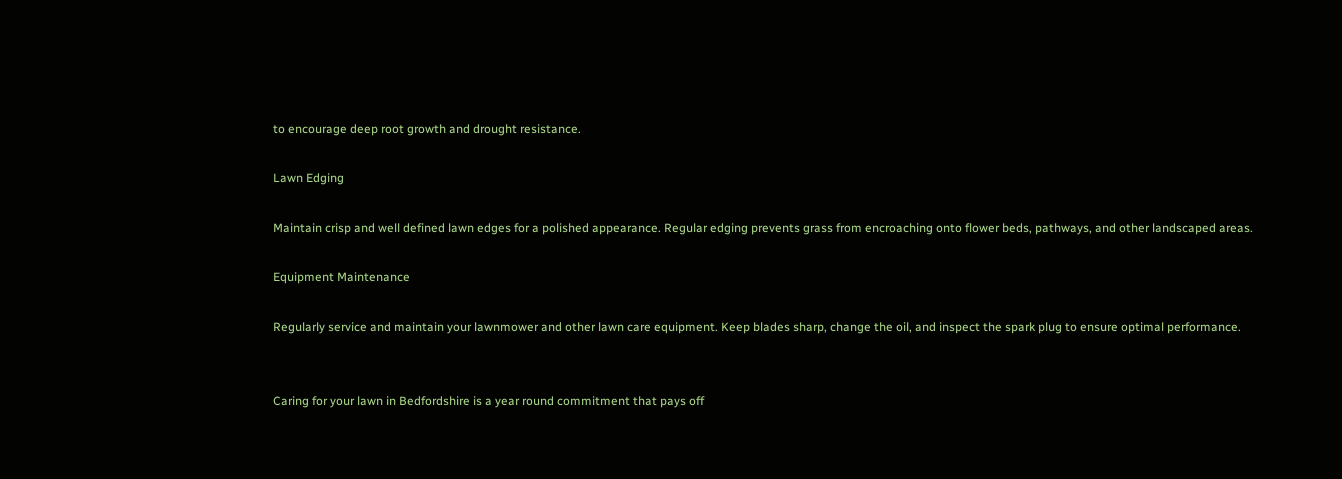to encourage deep root growth and drought resistance.

Lawn Edging

Maintain crisp and well defined lawn edges for a polished appearance. Regular edging prevents grass from encroaching onto flower beds, pathways, and other landscaped areas.

Equipment Maintenance

Regularly service and maintain your lawnmower and other lawn care equipment. Keep blades sharp, change the oil, and inspect the spark plug to ensure optimal performance.


Caring for your lawn in Bedfordshire is a year round commitment that pays off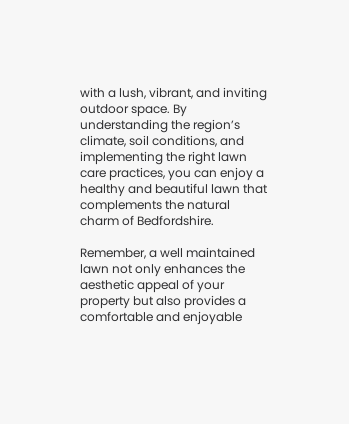with a lush, vibrant, and inviting outdoor space. By understanding the region’s climate, soil conditions, and implementing the right lawn care practices, you can enjoy a healthy and beautiful lawn that complements the natural charm of Bedfordshire.

Remember, a well maintained lawn not only enhances the aesthetic appeal of your property but also provides a comfortable and enjoyable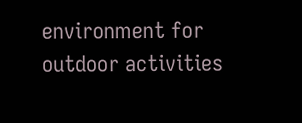environment for outdoor activities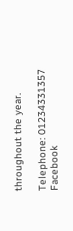throughout the year.

Telephone: 01234331357 Facebook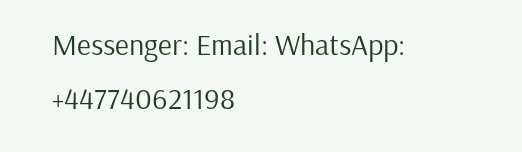Messenger: Email: WhatsApp: +447740621198